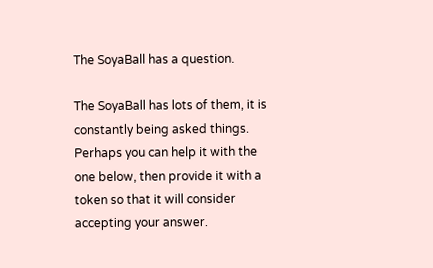The SoyaBall has a question.

The SoyaBall has lots of them, it is constantly being asked things. Perhaps you can help it with the one below, then provide it with a token so that it will consider accepting your answer.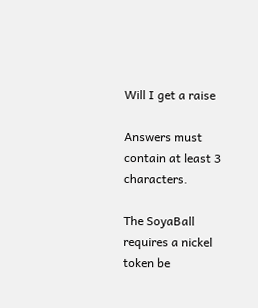Will I get a raise

Answers must contain at least 3 characters.

The SoyaBall requires a nickel token be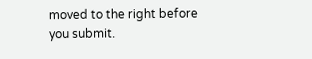moved to the right before you submit.